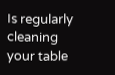Is regularly cleaning your table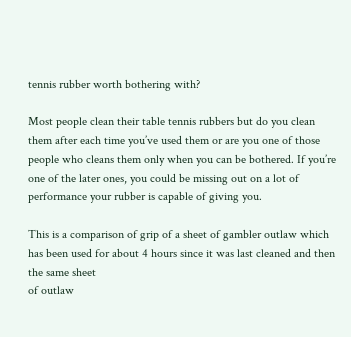tennis rubber worth bothering with?

Most people clean their table tennis rubbers but do you clean them after each time you’ve used them or are you one of those people who cleans them only when you can be bothered. If you’re one of the later ones, you could be missing out on a lot of performance your rubber is capable of giving you.

This is a comparison of grip of a sheet of gambler outlaw which has been used for about 4 hours since it was last cleaned and then the same sheet
of outlaw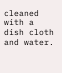cleaned with a dish cloth and water.